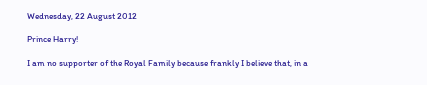Wednesday, 22 August 2012

Prince Harry!

I am no supporter of the Royal Family because frankly I believe that, in a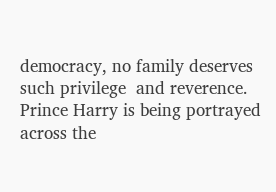democracy, no family deserves such privilege  and reverence. Prince Harry is being portrayed across the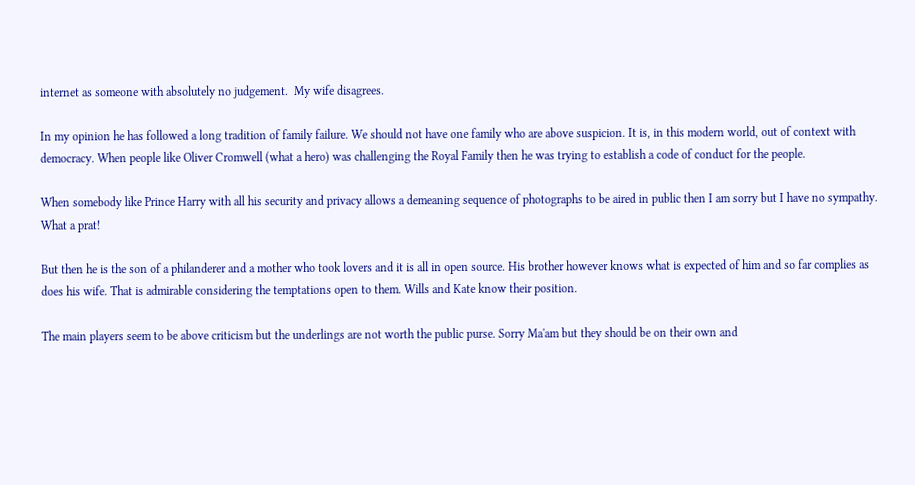internet as someone with absolutely no judgement.  My wife disagrees.

In my opinion he has followed a long tradition of family failure. We should not have one family who are above suspicion. It is, in this modern world, out of context with democracy. When people like Oliver Cromwell (what a hero) was challenging the Royal Family then he was trying to establish a code of conduct for the people.

When somebody like Prince Harry with all his security and privacy allows a demeaning sequence of photographs to be aired in public then I am sorry but I have no sympathy. What a prat!

But then he is the son of a philanderer and a mother who took lovers and it is all in open source. His brother however knows what is expected of him and so far complies as does his wife. That is admirable considering the temptations open to them. Wills and Kate know their position.

The main players seem to be above criticism but the underlings are not worth the public purse. Sorry Ma'am but they should be on their own and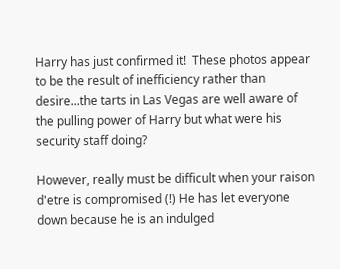Harry has just confirmed it!  These photos appear to be the result of inefficiency rather than desire...the tarts in Las Vegas are well aware of the pulling power of Harry but what were his security staff doing?

However, really must be difficult when your raison d'etre is compromised (!) He has let everyone down because he is an indulged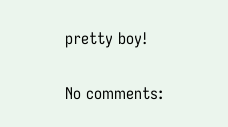pretty boy!

No comments: